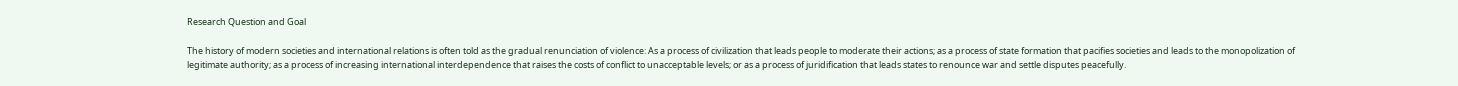Research Question and Goal

The history of modern societies and international relations is often told as the gradual renunciation of violence: As a process of civilization that leads people to moderate their actions; as a process of state formation that pacifies societies and leads to the monopolization of legitimate authority; as a process of increasing international interdependence that raises the costs of conflict to unacceptable levels; or as a process of juridification that leads states to renounce war and settle disputes peacefully.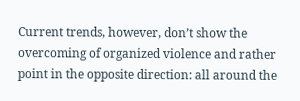Current trends, however, don’t show the overcoming of organized violence and rather point in the opposite direction: all around the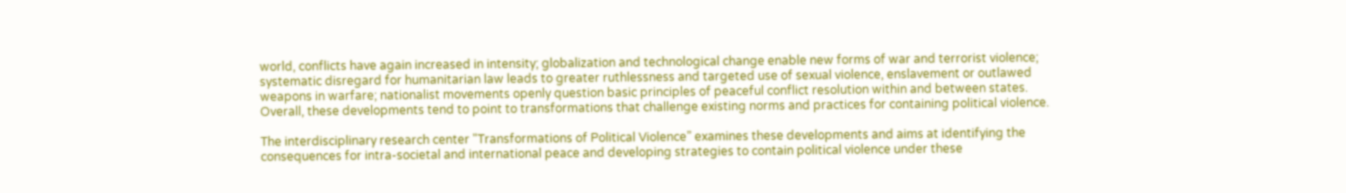world, conflicts have again increased in intensity; globalization and technological change enable new forms of war and terrorist violence; systematic disregard for humanitarian law leads to greater ruthlessness and targeted use of sexual violence, enslavement or outlawed weapons in warfare; nationalist movements openly question basic principles of peaceful conflict resolution within and between states. Overall, these developments tend to point to transformations that challenge existing norms and practices for containing political violence.

The interdisciplinary research center "Transformations of Political Violence” examines these developments and aims at identifying the consequences for intra-societal and international peace and developing strategies to contain political violence under these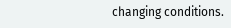changing conditions.